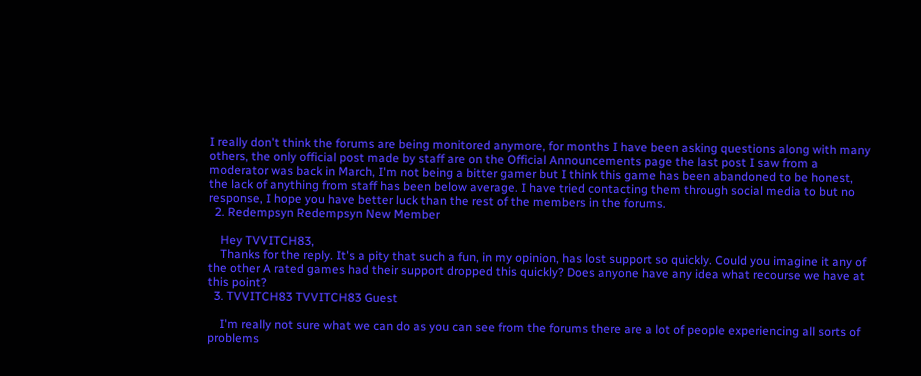I really don't think the forums are being monitored anymore, for months I have been asking questions along with many others, the only official post made by staff are on the Official Announcements page the last post I saw from a moderator was back in March, I'm not being a bitter gamer but I think this game has been abandoned to be honest, the lack of anything from staff has been below average. I have tried contacting them through social media to but no response, I hope you have better luck than the rest of the members in the forums.
  2. Redempsyn Redempsyn New Member

    Hey TVVITCH83,
    Thanks for the reply. It's a pity that such a fun, in my opinion, has lost support so quickly. Could you imagine it any of the other A rated games had their support dropped this quickly? Does anyone have any idea what recourse we have at this point?
  3. TVVITCH83 TVVITCH83 Guest

    I'm really not sure what we can do as you can see from the forums there are a lot of people experiencing all sorts of problems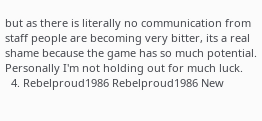but as there is literally no communication from staff people are becoming very bitter, its a real shame because the game has so much potential. Personally I'm not holding out for much luck.
  4. Rebelproud1986 Rebelproud1986 New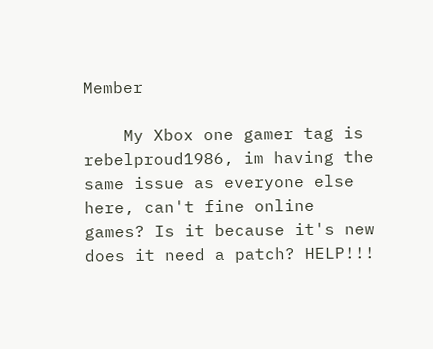Member

    My Xbox one gamer tag is rebelproud1986, im having the same issue as everyone else here, can't fine online games? Is it because it's new does it need a patch? HELP!!!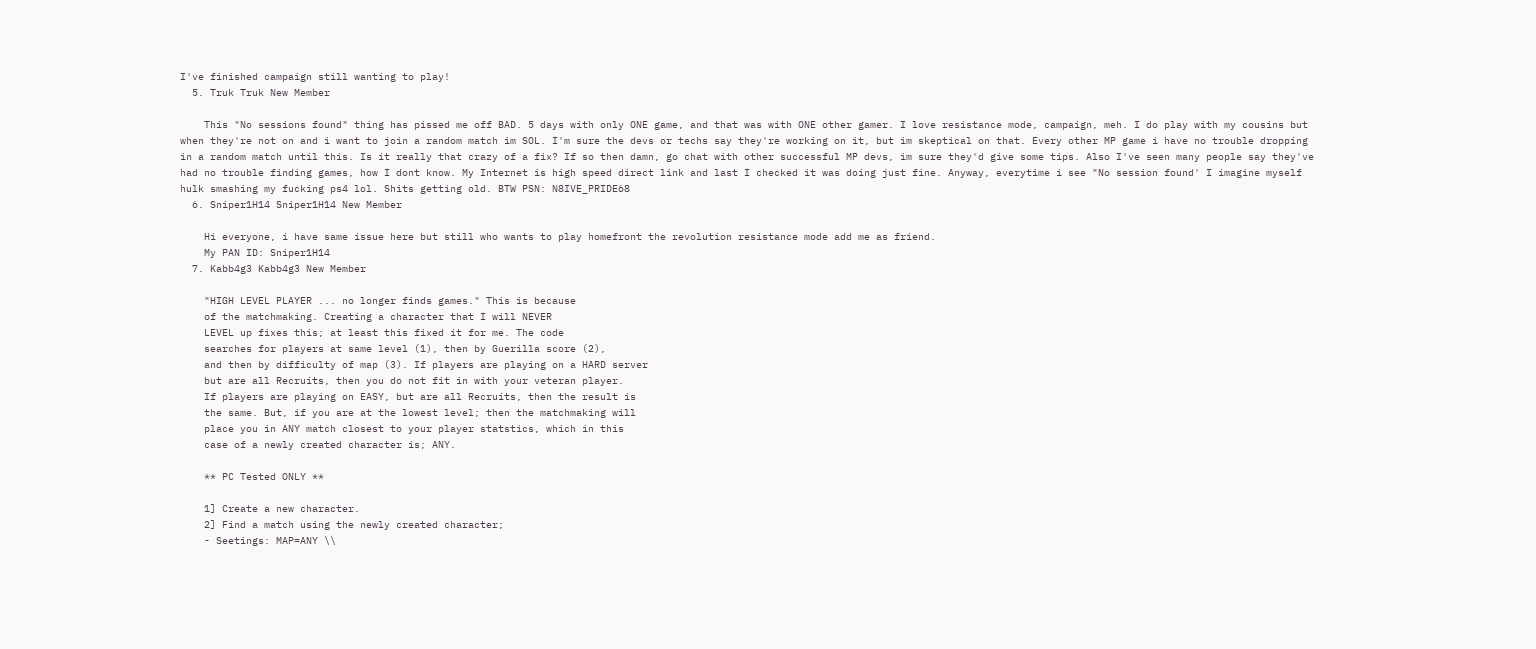I've finished campaign still wanting to play!
  5. Truk Truk New Member

    This "No sessions found" thing has pissed me off BAD. 5 days with only ONE game, and that was with ONE other gamer. I love resistance mode, campaign, meh. I do play with my cousins but when they're not on and i want to join a random match im SOL. I'm sure the devs or techs say they're working on it, but im skeptical on that. Every other MP game i have no trouble dropping in a random match until this. Is it really that crazy of a fix? If so then damn, go chat with other successful MP devs, im sure they'd give some tips. Also I've seen many people say they've had no trouble finding games, how I dont know. My Internet is high speed direct link and last I checked it was doing just fine. Anyway, everytime i see "No session found' I imagine myself hulk smashing my fucking ps4 lol. Shits getting old. BTW PSN: N8IVE_PRIDE68
  6. Sniper1H14 Sniper1H14 New Member

    Hi everyone, i have same issue here but still who wants to play homefront the revolution resistance mode add me as friend.
    My PAN ID: Sniper1H14
  7. Kabb4g3 Kabb4g3 New Member

    "HIGH LEVEL PLAYER ... no longer finds games." This is because
    of the matchmaking. Creating a character that I will NEVER
    LEVEL up fixes this; at least this fixed it for me. The code
    searches for players at same level (1), then by Guerilla score (2),
    and then by difficulty of map (3). If players are playing on a HARD server
    but are all Recruits, then you do not fit in with your veteran player.
    If players are playing on EASY, but are all Recruits, then the result is
    the same. But, if you are at the lowest level; then the matchmaking will
    place you in ANY match closest to your player statstics, which in this
    case of a newly created character is; ANY.

    ** PC Tested ONLY **

    1] Create a new character.
    2] Find a match using the newly created character;
    - Seetings: MAP=ANY \\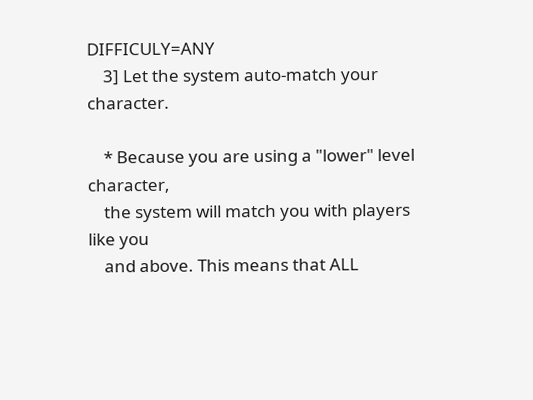DIFFICULY=ANY
    3] Let the system auto-match your character.

    * Because you are using a "lower" level character,
    the system will match you with players like you
    and above. This means that ALL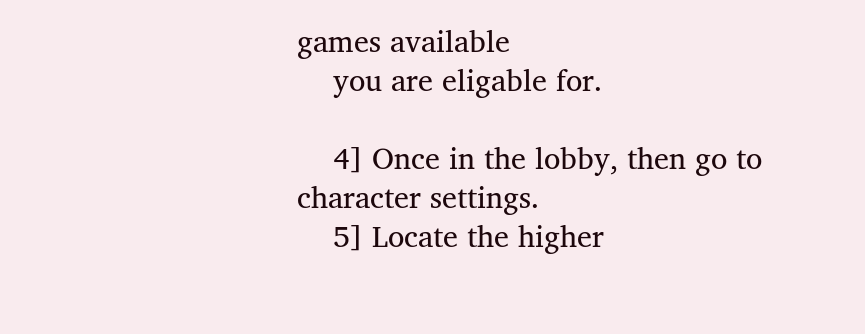games available
    you are eligable for.

    4] Once in the lobby, then go to character settings.
    5] Locate the higher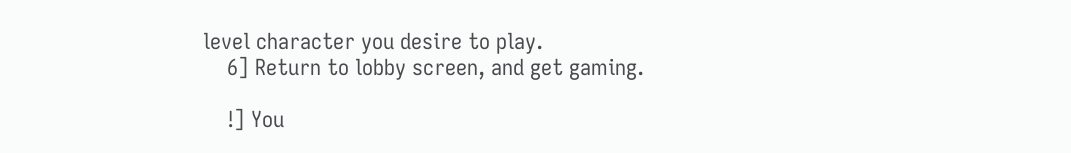level character you desire to play.
    6] Return to lobby screen, and get gaming.

    !] You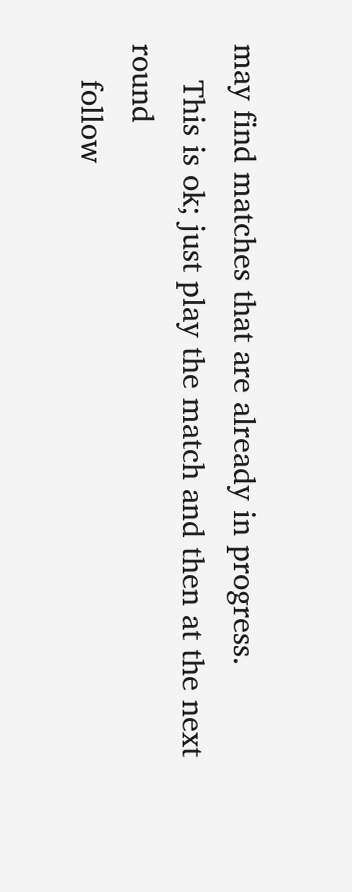may find matches that are already in progress.
    This is ok; just play the match and then at the next round
    follow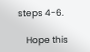steps 4-6.

    Hope this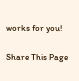works for you!

Share This Page